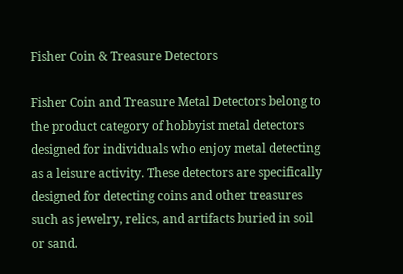Fisher Coin & Treasure Detectors

Fisher Coin and Treasure Metal Detectors belong to the product category of hobbyist metal detectors designed for individuals who enjoy metal detecting as a leisure activity. These detectors are specifically designed for detecting coins and other treasures such as jewelry, relics, and artifacts buried in soil or sand.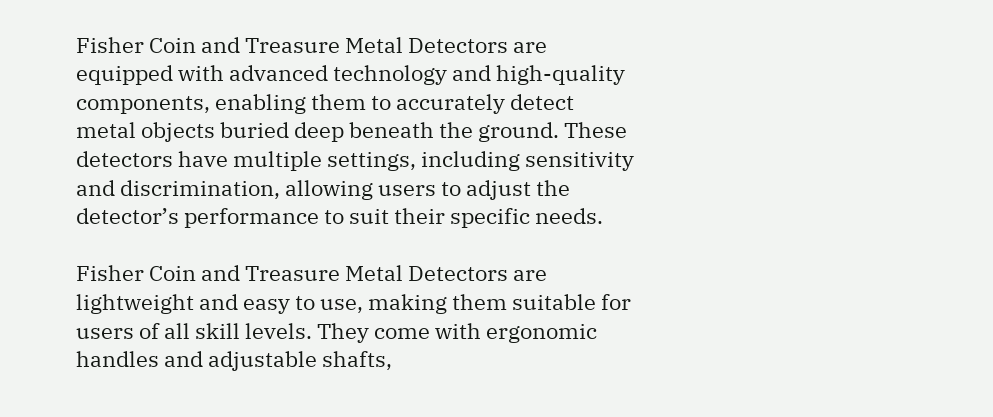Fisher Coin and Treasure Metal Detectors are equipped with advanced technology and high-quality components, enabling them to accurately detect metal objects buried deep beneath the ground. These detectors have multiple settings, including sensitivity and discrimination, allowing users to adjust the detector’s performance to suit their specific needs.

Fisher Coin and Treasure Metal Detectors are lightweight and easy to use, making them suitable for users of all skill levels. They come with ergonomic handles and adjustable shafts,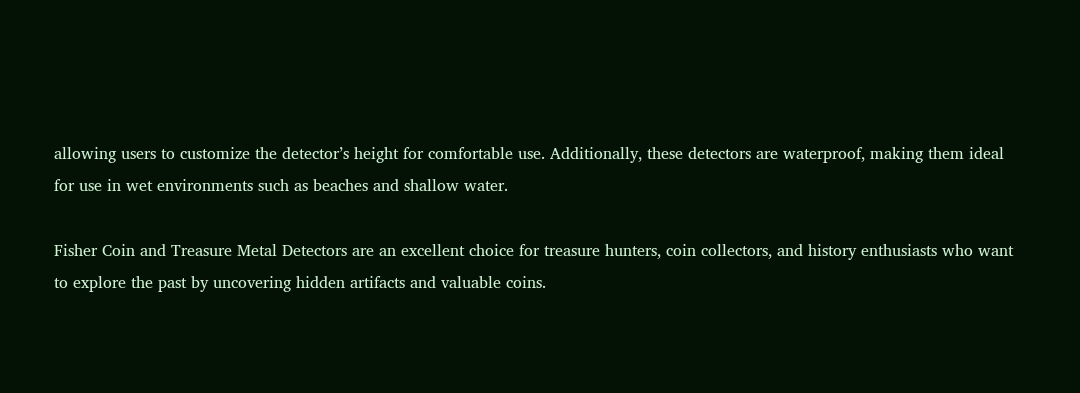allowing users to customize the detector’s height for comfortable use. Additionally, these detectors are waterproof, making them ideal for use in wet environments such as beaches and shallow water.

Fisher Coin and Treasure Metal Detectors are an excellent choice for treasure hunters, coin collectors, and history enthusiasts who want to explore the past by uncovering hidden artifacts and valuable coins.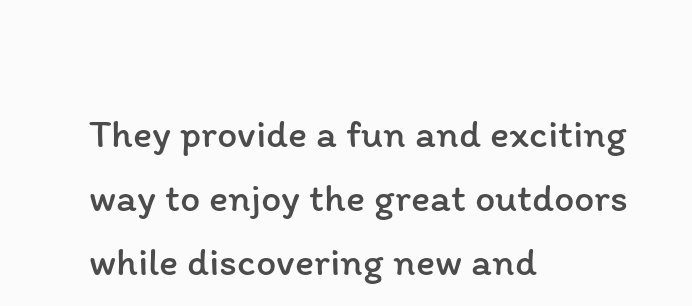They provide a fun and exciting way to enjoy the great outdoors while discovering new and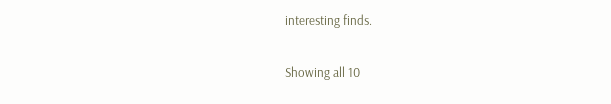interesting finds.

Showing all 10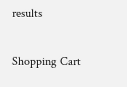results

Shopping Cart